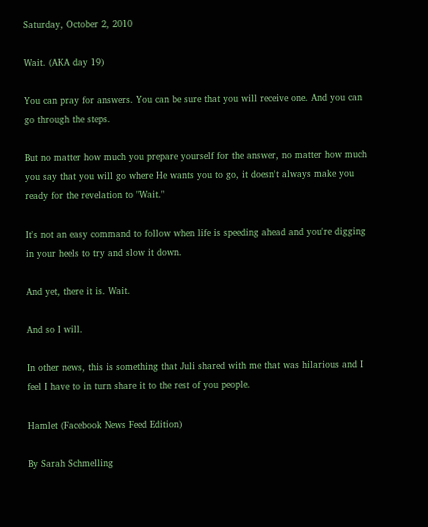Saturday, October 2, 2010

Wait. (AKA day 19)

You can pray for answers. You can be sure that you will receive one. And you can go through the steps.

But no matter how much you prepare yourself for the answer, no matter how much you say that you will go where He wants you to go, it doesn't always make you ready for the revelation to "Wait."

It's not an easy command to follow when life is speeding ahead and you're digging in your heels to try and slow it down.

And yet, there it is. Wait.

And so I will.

In other news, this is something that Juli shared with me that was hilarious and I feel I have to in turn share it to the rest of you people.

Hamlet (Facebook News Feed Edition)

By Sarah Schmelling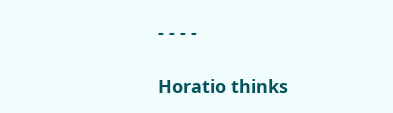- - - -

Horatio thinks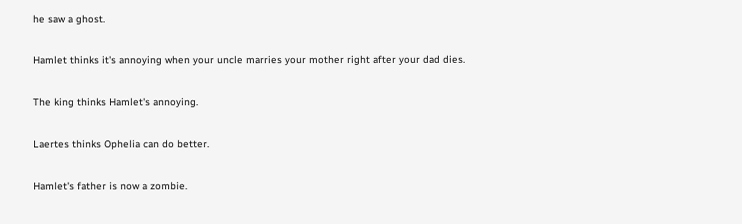he saw a ghost.

Hamlet thinks it's annoying when your uncle marries your mother right after your dad dies.

The king thinks Hamlet's annoying.

Laertes thinks Ophelia can do better.

Hamlet's father is now a zombie.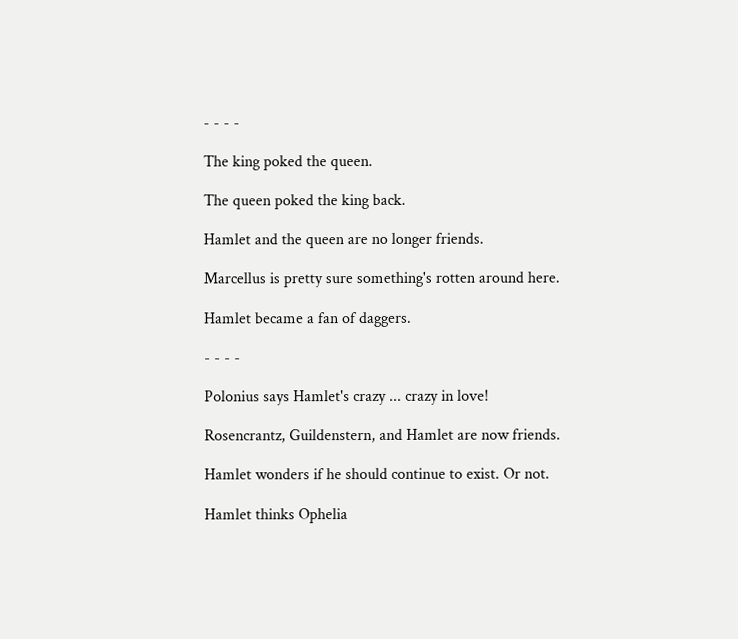- - - -

The king poked the queen.

The queen poked the king back.

Hamlet and the queen are no longer friends.

Marcellus is pretty sure something's rotten around here.

Hamlet became a fan of daggers.

- - - -

Polonius says Hamlet's crazy ... crazy in love!

Rosencrantz, Guildenstern, and Hamlet are now friends.

Hamlet wonders if he should continue to exist. Or not.

Hamlet thinks Ophelia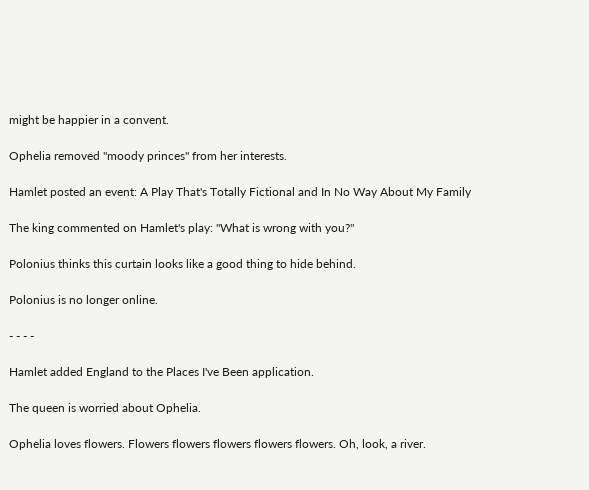might be happier in a convent.

Ophelia removed "moody princes" from her interests.

Hamlet posted an event: A Play That's Totally Fictional and In No Way About My Family

The king commented on Hamlet's play: "What is wrong with you?"

Polonius thinks this curtain looks like a good thing to hide behind.

Polonius is no longer online.

- - - -

Hamlet added England to the Places I've Been application.

The queen is worried about Ophelia.

Ophelia loves flowers. Flowers flowers flowers flowers flowers. Oh, look, a river.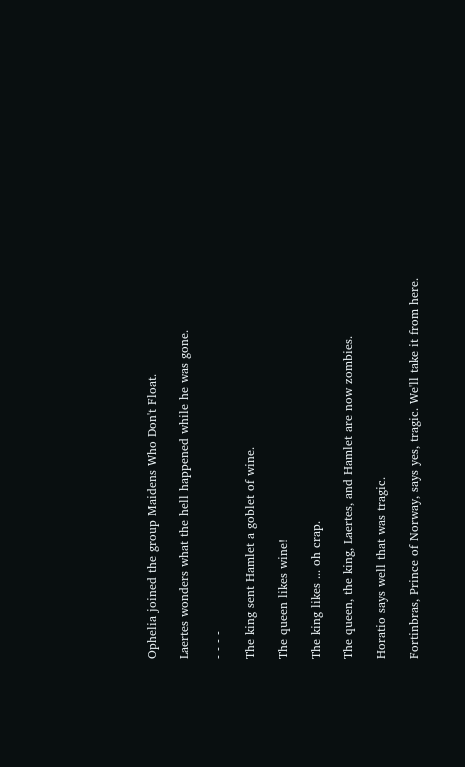Ophelia joined the group Maidens Who Don't Float.

Laertes wonders what the hell happened while he was gone.

- - - -

The king sent Hamlet a goblet of wine.

The queen likes wine!

The king likes ... oh crap.

The queen, the king, Laertes, and Hamlet are now zombies.

Horatio says well that was tragic.

Fortinbras, Prince of Norway, says yes, tragic. We'll take it from here.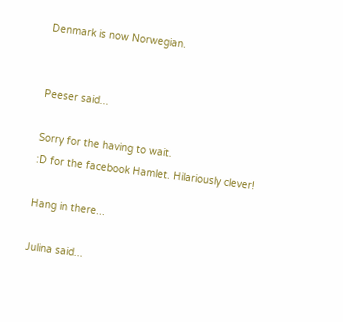Denmark is now Norwegian.


Peeser said...

Sorry for the having to wait.
:D for the facebook Hamlet. Hilariously clever!

Hang in there...

Julina said...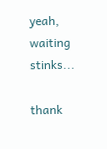yeah, waiting stinks...

thank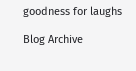goodness for laughs

Blog Archive